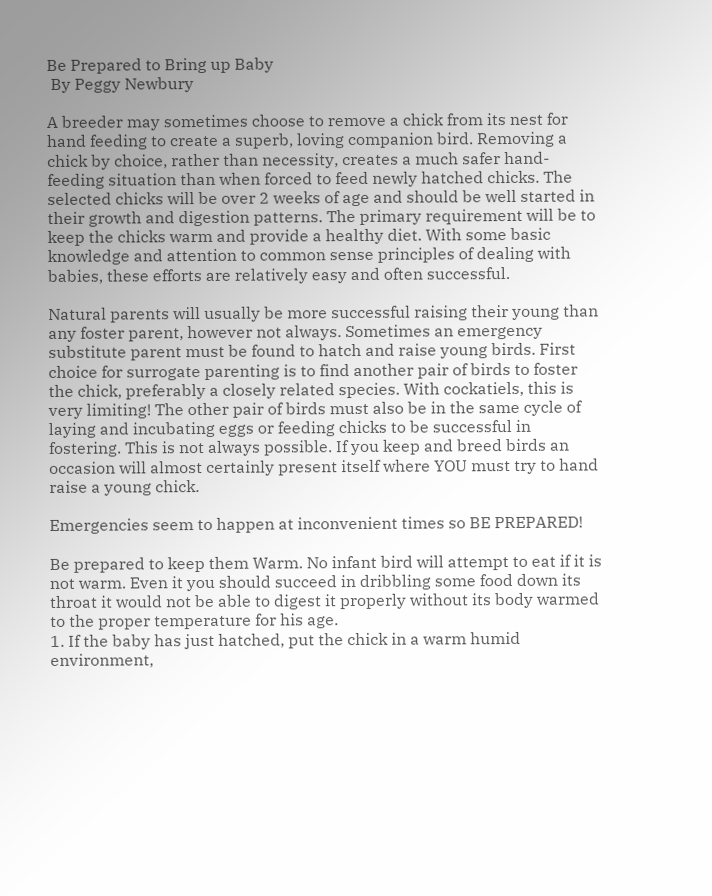Be Prepared to Bring up Baby
 By Peggy Newbury

A breeder may sometimes choose to remove a chick from its nest for hand feeding to create a superb, loving companion bird. Removing a chick by choice, rather than necessity, creates a much safer hand-feeding situation than when forced to feed newly hatched chicks. The selected chicks will be over 2 weeks of age and should be well started in their growth and digestion patterns. The primary requirement will be to keep the chicks warm and provide a healthy diet. With some basic knowledge and attention to common sense principles of dealing with babies, these efforts are relatively easy and often successful.

Natural parents will usually be more successful raising their young than any foster parent, however not always. Sometimes an emergency substitute parent must be found to hatch and raise young birds. First choice for surrogate parenting is to find another pair of birds to foster the chick, preferably a closely related species. With cockatiels, this is very limiting! The other pair of birds must also be in the same cycle of laying and incubating eggs or feeding chicks to be successful in fostering. This is not always possible. If you keep and breed birds an occasion will almost certainly present itself where YOU must try to hand raise a young chick.

Emergencies seem to happen at inconvenient times so BE PREPARED!

Be prepared to keep them Warm. No infant bird will attempt to eat if it is not warm. Even it you should succeed in dribbling some food down its throat it would not be able to digest it properly without its body warmed to the proper temperature for his age.
1. If the baby has just hatched, put the chick in a warm humid environment,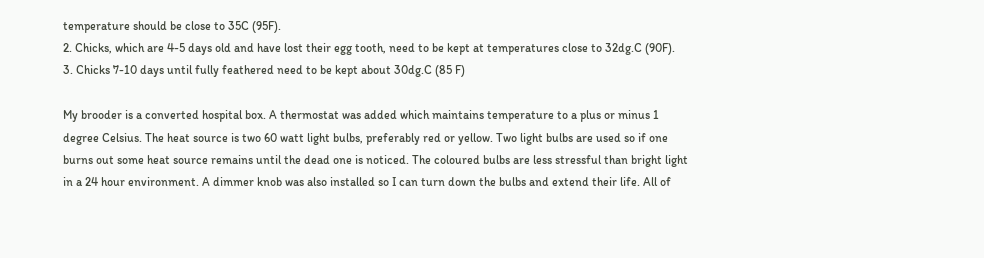temperature should be close to 35C (95F).
2. Chicks, which are 4-5 days old and have lost their egg tooth, need to be kept at temperatures close to 32dg.C (90F).
3. Chicks 7-10 days until fully feathered need to be kept about 30dg.C (85 F)

My brooder is a converted hospital box. A thermostat was added which maintains temperature to a plus or minus 1 degree Celsius. The heat source is two 60 watt light bulbs, preferably red or yellow. Two light bulbs are used so if one burns out some heat source remains until the dead one is noticed. The coloured bulbs are less stressful than bright light in a 24 hour environment. A dimmer knob was also installed so I can turn down the bulbs and extend their life. All of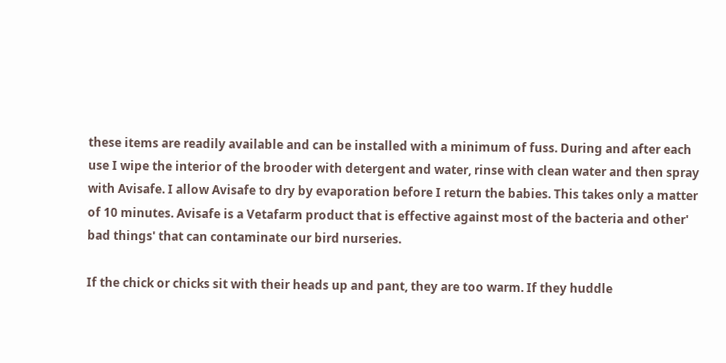these items are readily available and can be installed with a minimum of fuss. During and after each use I wipe the interior of the brooder with detergent and water, rinse with clean water and then spray with Avisafe. I allow Avisafe to dry by evaporation before I return the babies. This takes only a matter of 10 minutes. Avisafe is a Vetafarm product that is effective against most of the bacteria and other' bad things' that can contaminate our bird nurseries.

If the chick or chicks sit with their heads up and pant, they are too warm. If they huddle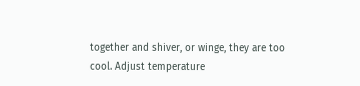together and shiver, or winge, they are too cool. Adjust temperature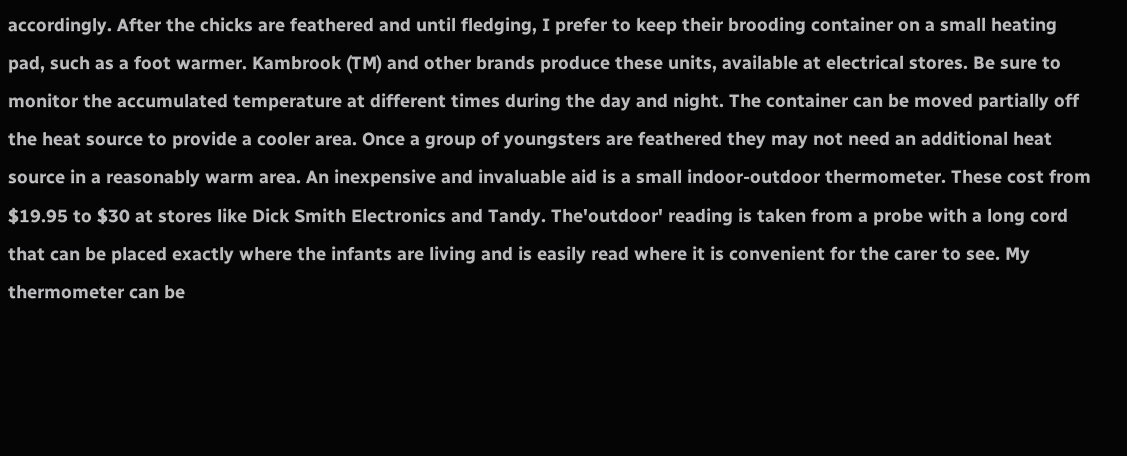accordingly. After the chicks are feathered and until fledging, I prefer to keep their brooding container on a small heating pad, such as a foot warmer. Kambrook (TM) and other brands produce these units, available at electrical stores. Be sure to monitor the accumulated temperature at different times during the day and night. The container can be moved partially off the heat source to provide a cooler area. Once a group of youngsters are feathered they may not need an additional heat source in a reasonably warm area. An inexpensive and invaluable aid is a small indoor-outdoor thermometer. These cost from $19.95 to $30 at stores like Dick Smith Electronics and Tandy. The'outdoor' reading is taken from a probe with a long cord that can be placed exactly where the infants are living and is easily read where it is convenient for the carer to see. My thermometer can be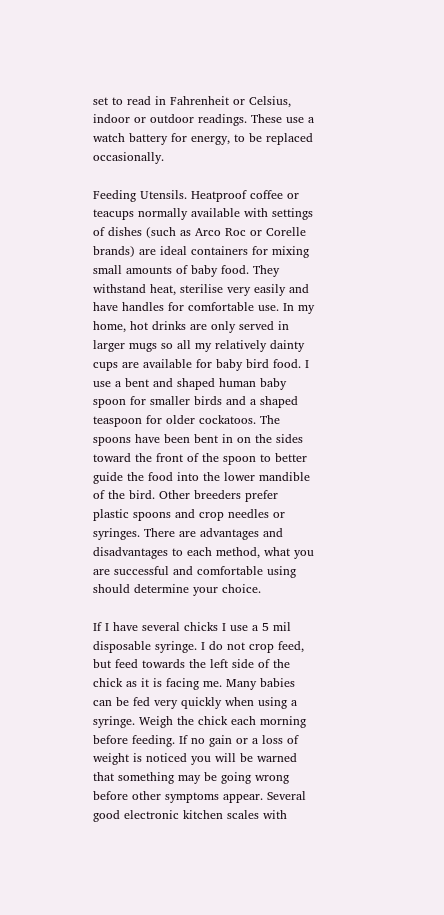set to read in Fahrenheit or Celsius, indoor or outdoor readings. These use a watch battery for energy, to be replaced occasionally.

Feeding Utensils. Heatproof coffee or teacups normally available with settings of dishes (such as Arco Roc or Corelle brands) are ideal containers for mixing small amounts of baby food. They withstand heat, sterilise very easily and have handles for comfortable use. In my home, hot drinks are only served in larger mugs so all my relatively dainty cups are available for baby bird food. I use a bent and shaped human baby spoon for smaller birds and a shaped teaspoon for older cockatoos. The spoons have been bent in on the sides toward the front of the spoon to better guide the food into the lower mandible of the bird. Other breeders prefer plastic spoons and crop needles or syringes. There are advantages and disadvantages to each method, what you are successful and comfortable using should determine your choice.

If I have several chicks I use a 5 mil disposable syringe. I do not crop feed, but feed towards the left side of the chick as it is facing me. Many babies can be fed very quickly when using a syringe. Weigh the chick each morning before feeding. If no gain or a loss of weight is noticed you will be warned that something may be going wrong before other symptoms appear. Several good electronic kitchen scales with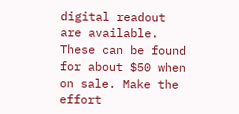digital readout are available. These can be found for about $50 when on sale. Make the effort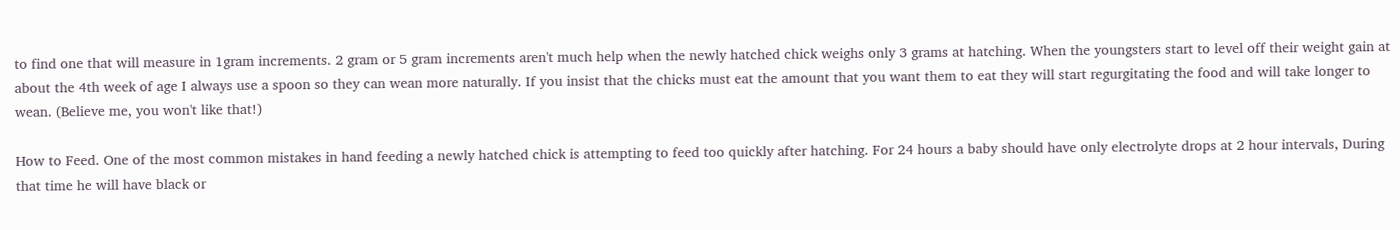to find one that will measure in 1gram increments. 2 gram or 5 gram increments aren't much help when the newly hatched chick weighs only 3 grams at hatching. When the youngsters start to level off their weight gain at about the 4th week of age I always use a spoon so they can wean more naturally. If you insist that the chicks must eat the amount that you want them to eat they will start regurgitating the food and will take longer to wean. (Believe me, you won't like that!)

How to Feed. One of the most common mistakes in hand feeding a newly hatched chick is attempting to feed too quickly after hatching. For 24 hours a baby should have only electrolyte drops at 2 hour intervals, During that time he will have black or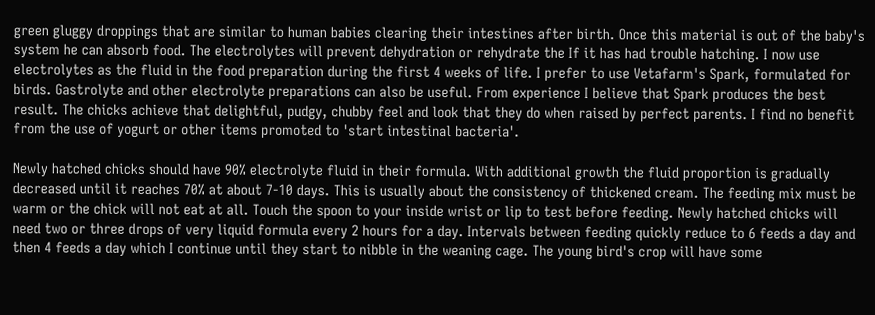green gluggy droppings that are similar to human babies clearing their intestines after birth. Once this material is out of the baby's system he can absorb food. The electrolytes will prevent dehydration or rehydrate the If it has had trouble hatching. I now use electrolytes as the fluid in the food preparation during the first 4 weeks of life. I prefer to use Vetafarm's Spark, formulated for birds. Gastrolyte and other electrolyte preparations can also be useful. From experience I believe that Spark produces the best result. The chicks achieve that delightful, pudgy, chubby feel and look that they do when raised by perfect parents. I find no benefit from the use of yogurt or other items promoted to 'start intestinal bacteria'.

Newly hatched chicks should have 90% electrolyte fluid in their formula. With additional growth the fluid proportion is gradually decreased until it reaches 70% at about 7-10 days. This is usually about the consistency of thickened cream. The feeding mix must be warm or the chick will not eat at all. Touch the spoon to your inside wrist or lip to test before feeding. Newly hatched chicks will need two or three drops of very liquid formula every 2 hours for a day. Intervals between feeding quickly reduce to 6 feeds a day and then 4 feeds a day which I continue until they start to nibble in the weaning cage. The young bird's crop will have some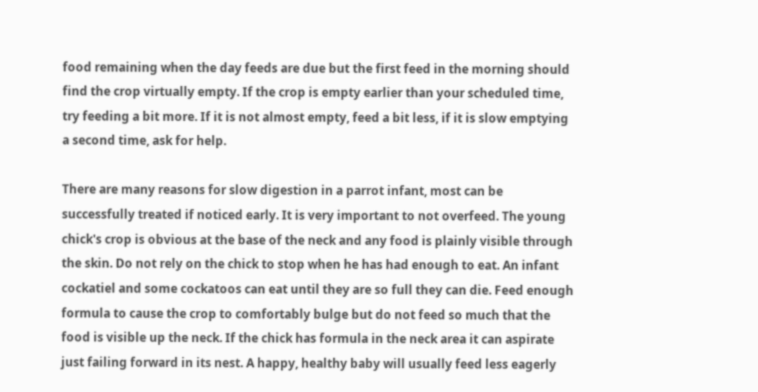food remaining when the day feeds are due but the first feed in the morning should find the crop virtually empty. If the crop is empty earlier than your scheduled time, try feeding a bit more. If it is not almost empty, feed a bit less, if it is slow emptying a second time, ask for help.

There are many reasons for slow digestion in a parrot infant, most can be successfully treated if noticed early. It is very important to not overfeed. The young chick's crop is obvious at the base of the neck and any food is plainly visible through the skin. Do not rely on the chick to stop when he has had enough to eat. An infant cockatiel and some cockatoos can eat until they are so full they can die. Feed enough formula to cause the crop to comfortably bulge but do not feed so much that the food is visible up the neck. If the chick has formula in the neck area it can aspirate just failing forward in its nest. A happy, healthy baby will usually feed less eagerly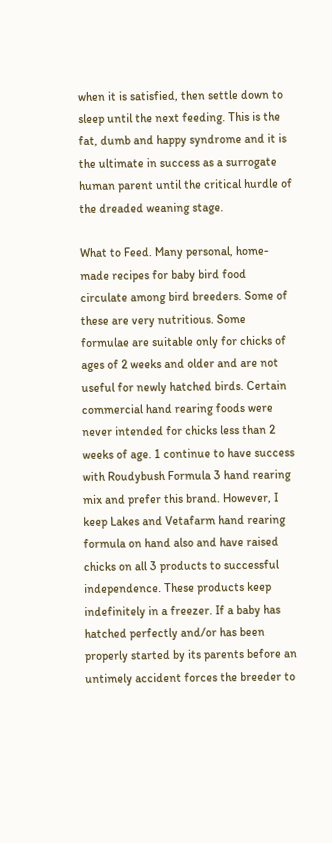when it is satisfied, then settle down to sleep until the next feeding. This is the fat, dumb and happy syndrome and it is the ultimate in success as a surrogate human parent until the critical hurdle of the dreaded weaning stage.

What to Feed. Many personal, home-made recipes for baby bird food circulate among bird breeders. Some of these are very nutritious. Some formulae are suitable only for chicks of ages of 2 weeks and older and are not useful for newly hatched birds. Certain commercial hand rearing foods were never intended for chicks less than 2 weeks of age. 1 continue to have success with Roudybush Formula 3 hand rearing mix and prefer this brand. However, I keep Lakes and Vetafarm hand rearing formula on hand also and have raised chicks on all 3 products to successful independence. These products keep indefinitely in a freezer. If a baby has hatched perfectly and/or has been properly started by its parents before an untimely accident forces the breeder to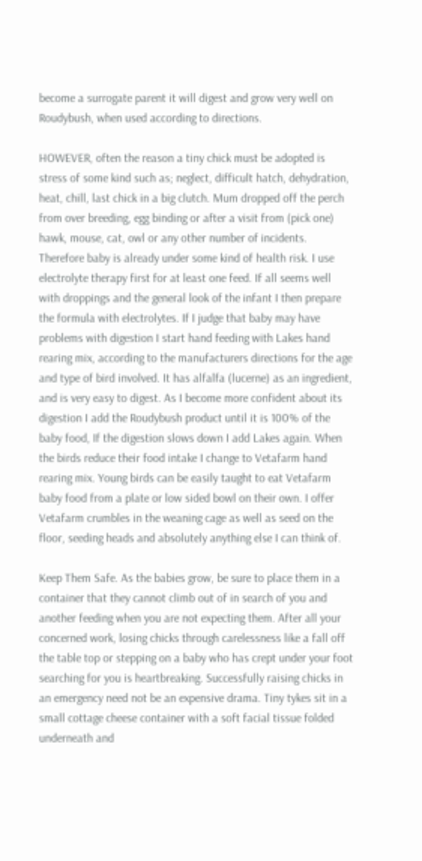become a surrogate parent it will digest and grow very well on Roudybush, when used according to directions.

HOWEVER, often the reason a tiny chick must be adopted is stress of some kind such as; neglect, difficult hatch, dehydration, heat, chill, last chick in a big clutch. Mum dropped off the perch from over breeding, egg binding or after a visit from (pick one) hawk, mouse, cat, owl or any other number of incidents. Therefore baby is already under some kind of health risk. I use electrolyte therapy first for at least one feed. If all seems well with droppings and the general look of the infant I then prepare the formula with electrolytes. If I judge that baby may have problems with digestion I start hand feeding with Lakes hand rearing mix, according to the manufacturers directions for the age and type of bird involved. It has alfalfa (lucerne) as an ingredient, and is very easy to digest. As I become more confident about its digestion I add the Roudybush product until it is 100% of the baby food, If the digestion slows down I add Lakes again. When the birds reduce their food intake I change to Vetafarm hand rearing mix. Young birds can be easily taught to eat Vetafarm baby food from a plate or low sided bowl on their own. I offer Vetafarm crumbles in the weaning cage as well as seed on the floor, seeding heads and absolutely anything else I can think of.

Keep Them Safe. As the babies grow, be sure to place them in a container that they cannot climb out of in search of you and another feeding when you are not expecting them. After all your concerned work, losing chicks through carelessness like a fall off the table top or stepping on a baby who has crept under your foot searching for you is heartbreaking. Successfully raising chicks in an emergency need not be an expensive drama. Tiny tykes sit in a small cottage cheese container with a soft facial tissue folded underneath and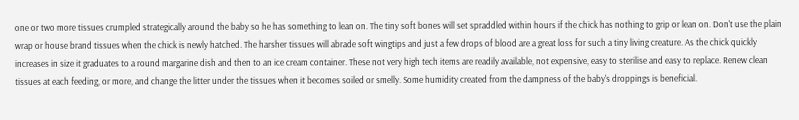one or two more tissues crumpled strategically around the baby so he has something to lean on. The tiny soft bones will set spraddled within hours if the chick has nothing to grip or lean on. Don't use the plain wrap or house brand tissues when the chick is newly hatched. The harsher tissues will abrade soft wingtips and just a few drops of blood are a great loss for such a tiny living creature. As the chick quickly increases in size it graduates to a round margarine dish and then to an ice cream container. These not very high tech items are readily available, not expensive, easy to sterilise and easy to replace. Renew clean tissues at each feeding, or more, and change the litter under the tissues when it becomes soiled or smelly. Some humidity created from the dampness of the baby's droppings is beneficial.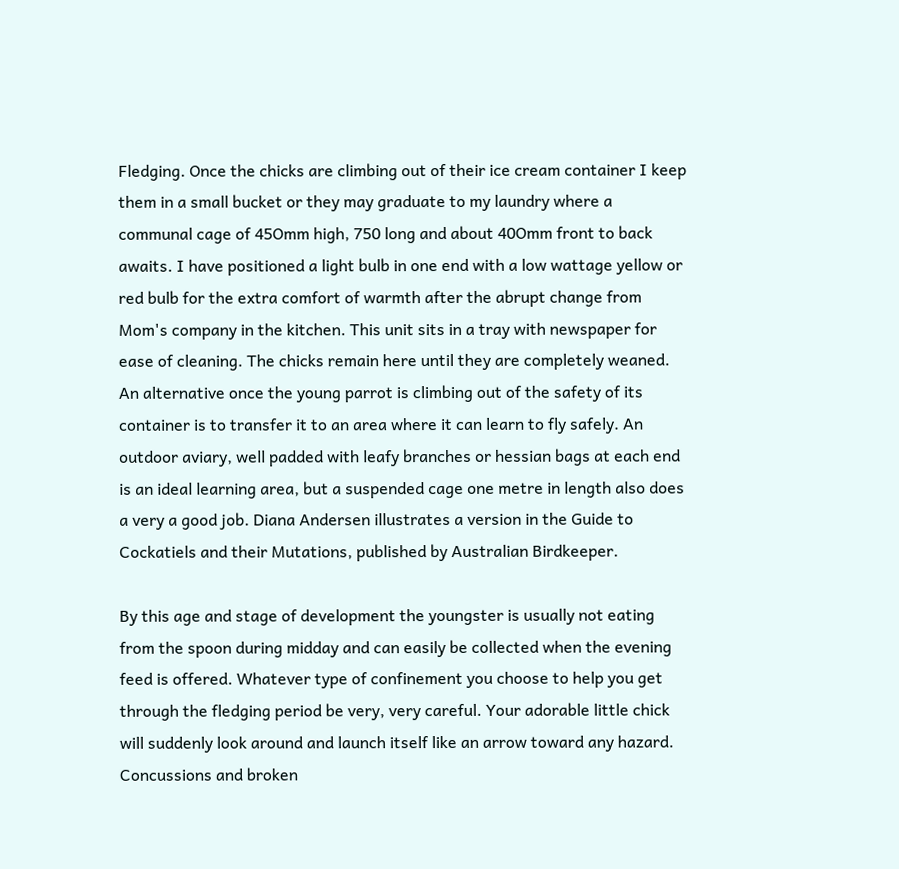Fledging. Once the chicks are climbing out of their ice cream container I keep them in a small bucket or they may graduate to my laundry where a communal cage of 45Omm high, 750 long and about 40Omm front to back awaits. I have positioned a light bulb in one end with a low wattage yellow or red bulb for the extra comfort of warmth after the abrupt change from Mom's company in the kitchen. This unit sits in a tray with newspaper for ease of cleaning. The chicks remain here until they are completely weaned. An alternative once the young parrot is climbing out of the safety of its container is to transfer it to an area where it can learn to fly safely. An outdoor aviary, well padded with leafy branches or hessian bags at each end is an ideal learning area, but a suspended cage one metre in length also does a very a good job. Diana Andersen illustrates a version in the Guide to Cockatiels and their Mutations, published by Australian Birdkeeper.

By this age and stage of development the youngster is usually not eating from the spoon during midday and can easily be collected when the evening feed is offered. Whatever type of confinement you choose to help you get through the fledging period be very, very careful. Your adorable little chick will suddenly look around and launch itself like an arrow toward any hazard. Concussions and broken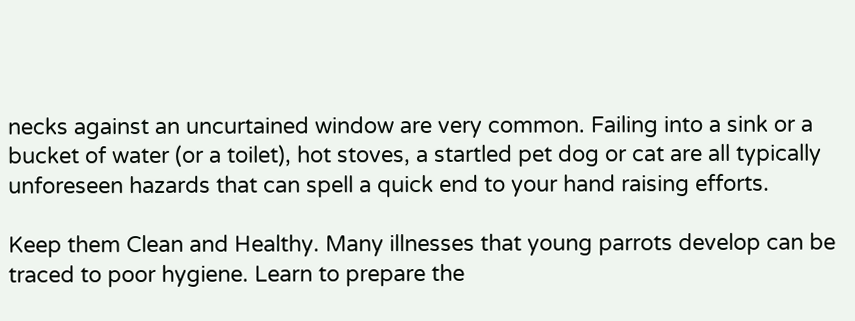necks against an uncurtained window are very common. Failing into a sink or a bucket of water (or a toilet), hot stoves, a startled pet dog or cat are all typically unforeseen hazards that can spell a quick end to your hand raising efforts.

Keep them Clean and Healthy. Many illnesses that young parrots develop can be traced to poor hygiene. Learn to prepare the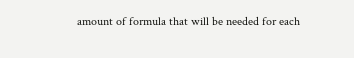amount of formula that will be needed for each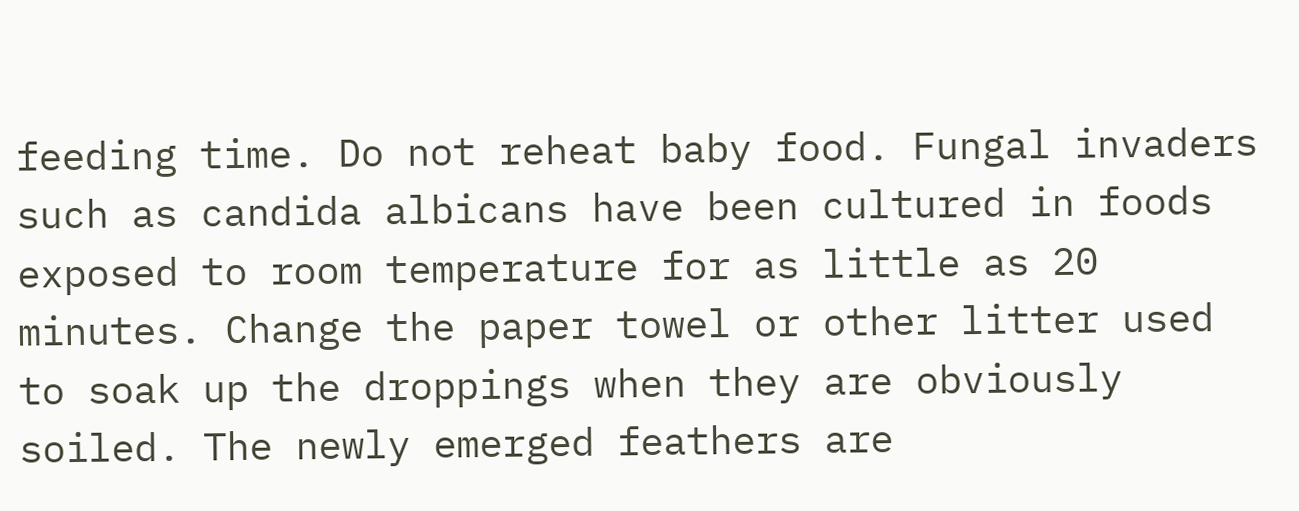feeding time. Do not reheat baby food. Fungal invaders such as candida albicans have been cultured in foods exposed to room temperature for as little as 20 minutes. Change the paper towel or other litter used to soak up the droppings when they are obviously soiled. The newly emerged feathers are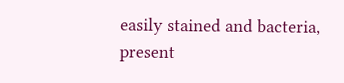easily stained and bacteria, present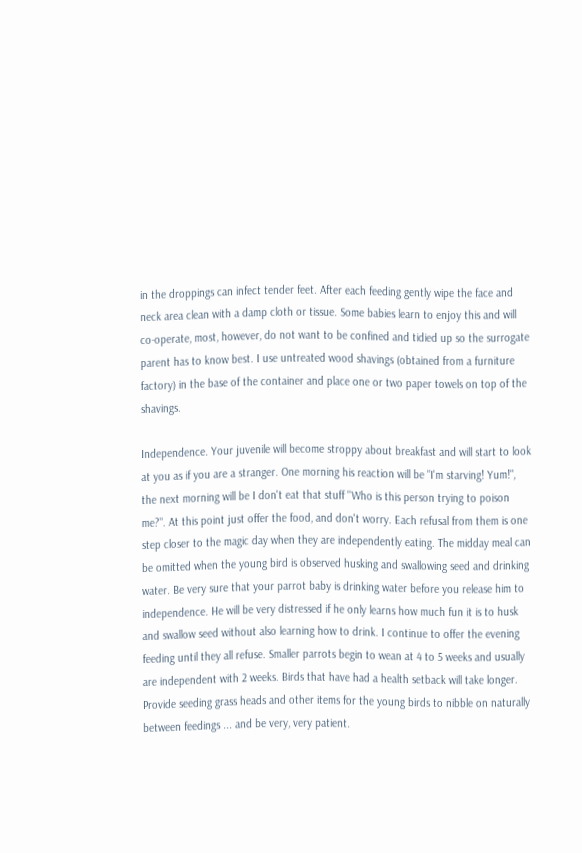in the droppings can infect tender feet. After each feeding gently wipe the face and neck area clean with a damp cloth or tissue. Some babies learn to enjoy this and will co-operate, most, however, do not want to be confined and tidied up so the surrogate parent has to know best. I use untreated wood shavings (obtained from a furniture factory) in the base of the container and place one or two paper towels on top of the shavings.

Independence. Your juvenile will become stroppy about breakfast and will start to look at you as if you are a stranger. One morning his reaction will be "I'm starving! Yum!", the next morning will be I don't eat that stuff ''Who is this person trying to poison me?". At this point just offer the food, and don't worry. Each refusal from them is one step closer to the magic day when they are independently eating. The midday meal can be omitted when the young bird is observed husking and swallowing seed and drinking water. Be very sure that your parrot baby is drinking water before you release him to independence. He will be very distressed if he only learns how much fun it is to husk and swallow seed without also learning how to drink. I continue to offer the evening feeding until they all refuse. Smaller parrots begin to wean at 4 to 5 weeks and usually are independent with 2 weeks. Birds that have had a health setback will take longer. Provide seeding grass heads and other items for the young birds to nibble on naturally between feedings ... and be very, very patient.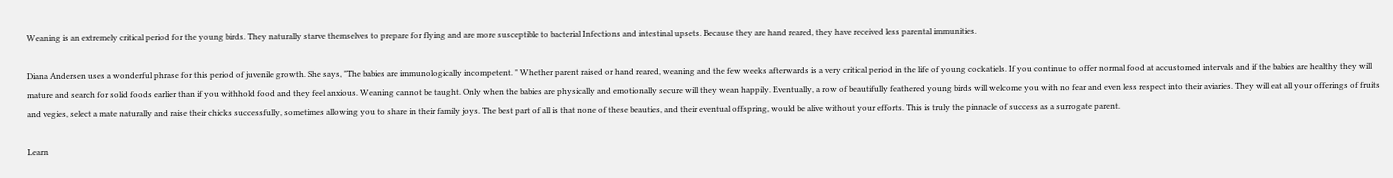Weaning is an extremely critical period for the young birds. They naturally starve themselves to prepare for flying and are more susceptible to bacterial Infections and intestinal upsets. Because they are hand reared, they have received less parental immunities.

Diana Andersen uses a wonderful phrase for this period of juvenile growth. She says, "The babies are immunologically incompetent. " Whether parent raised or hand reared, weaning and the few weeks afterwards is a very critical period in the life of young cockatiels. If you continue to offer normal food at accustomed intervals and if the babies are healthy they will mature and search for solid foods earlier than if you withhold food and they feel anxious. Weaning cannot be taught. Only when the babies are physically and emotionally secure will they wean happily. Eventually, a row of beautifully feathered young birds will welcome you with no fear and even less respect into their aviaries. They will eat all your offerings of fruits and vegies, select a mate naturally and raise their chicks successfully, sometimes allowing you to share in their family joys. The best part of all is that none of these beauties, and their eventual offspring, would be alive without your efforts. This is truly the pinnacle of success as a surrogate parent.

Learn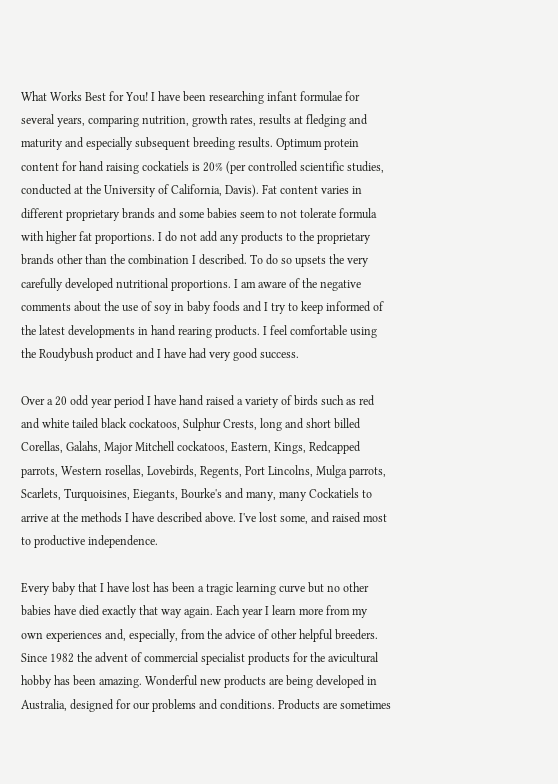What Works Best for You! I have been researching infant formulae for several years, comparing nutrition, growth rates, results at fledging and maturity and especially subsequent breeding results. Optimum protein content for hand raising cockatiels is 20% (per controlled scientific studies, conducted at the University of California, Davis). Fat content varies in different proprietary brands and some babies seem to not tolerate formula with higher fat proportions. I do not add any products to the proprietary brands other than the combination I described. To do so upsets the very carefully developed nutritional proportions. I am aware of the negative comments about the use of soy in baby foods and I try to keep informed of the latest developments in hand rearing products. I feel comfortable using the Roudybush product and I have had very good success.

Over a 20 odd year period I have hand raised a variety of birds such as red and white tailed black cockatoos, Sulphur Crests, long and short billed Corellas, Galahs, Major Mitchell cockatoos, Eastern, Kings, Redcapped parrots, Western rosellas, Lovebirds, Regents, Port Lincolns, Mulga parrots, Scarlets, Turquoisines, Eiegants, Bourke's and many, many Cockatiels to arrive at the methods I have described above. I've lost some, and raised most to productive independence.

Every baby that I have lost has been a tragic learning curve but no other babies have died exactly that way again. Each year I learn more from my own experiences and, especially, from the advice of other helpful breeders. Since 1982 the advent of commercial specialist products for the avicultural hobby has been amazing. Wonderful new products are being developed in Australia, designed for our problems and conditions. Products are sometimes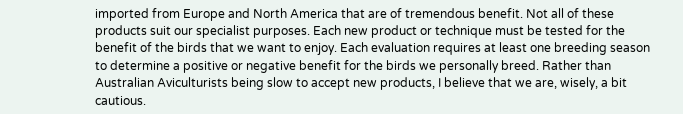imported from Europe and North America that are of tremendous benefit. Not all of these products suit our specialist purposes. Each new product or technique must be tested for the benefit of the birds that we want to enjoy. Each evaluation requires at least one breeding season to determine a positive or negative benefit for the birds we personally breed. Rather than Australian Aviculturists being slow to accept new products, I believe that we are, wisely, a bit cautious.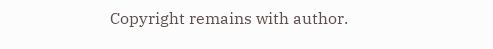Copyright remains with author.